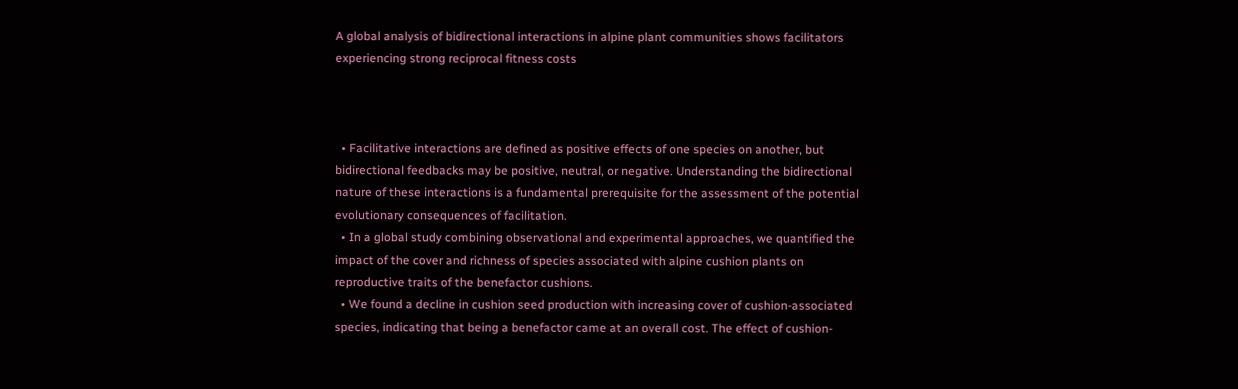A global analysis of bidirectional interactions in alpine plant communities shows facilitators experiencing strong reciprocal fitness costs



  • Facilitative interactions are defined as positive effects of one species on another, but bidirectional feedbacks may be positive, neutral, or negative. Understanding the bidirectional nature of these interactions is a fundamental prerequisite for the assessment of the potential evolutionary consequences of facilitation.
  • In a global study combining observational and experimental approaches, we quantified the impact of the cover and richness of species associated with alpine cushion plants on reproductive traits of the benefactor cushions.
  • We found a decline in cushion seed production with increasing cover of cushion-associated species, indicating that being a benefactor came at an overall cost. The effect of cushion-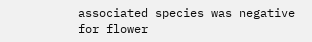associated species was negative for flower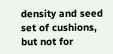density and seed set of cushions, but not for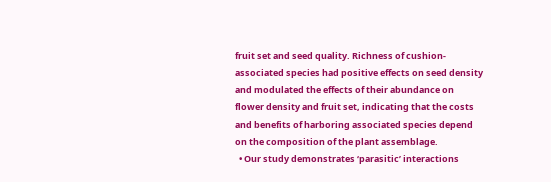fruit set and seed quality. Richness of cushion-associated species had positive effects on seed density and modulated the effects of their abundance on flower density and fruit set, indicating that the costs and benefits of harboring associated species depend on the composition of the plant assemblage.
  • Our study demonstrates ‘parasitic’ interactions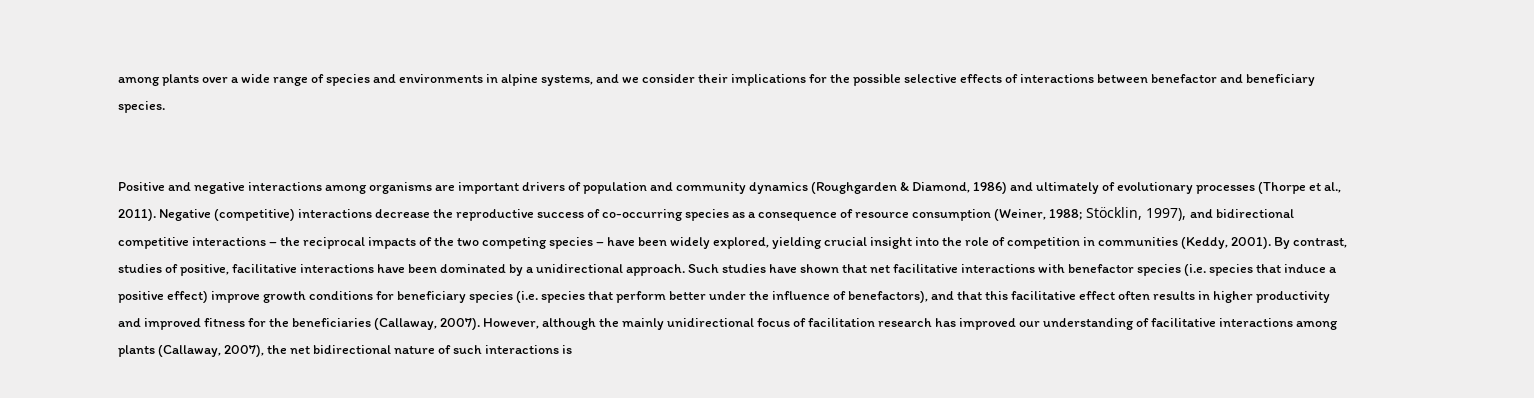among plants over a wide range of species and environments in alpine systems, and we consider their implications for the possible selective effects of interactions between benefactor and beneficiary species.


Positive and negative interactions among organisms are important drivers of population and community dynamics (Roughgarden & Diamond, 1986) and ultimately of evolutionary processes (Thorpe et al., 2011). Negative (competitive) interactions decrease the reproductive success of co-occurring species as a consequence of resource consumption (Weiner, 1988; Stöcklin, 1997), and bidirectional competitive interactions – the reciprocal impacts of the two competing species – have been widely explored, yielding crucial insight into the role of competition in communities (Keddy, 2001). By contrast, studies of positive, facilitative interactions have been dominated by a unidirectional approach. Such studies have shown that net facilitative interactions with benefactor species (i.e. species that induce a positive effect) improve growth conditions for beneficiary species (i.e. species that perform better under the influence of benefactors), and that this facilitative effect often results in higher productivity and improved fitness for the beneficiaries (Callaway, 2007). However, although the mainly unidirectional focus of facilitation research has improved our understanding of facilitative interactions among plants (Callaway, 2007), the net bidirectional nature of such interactions is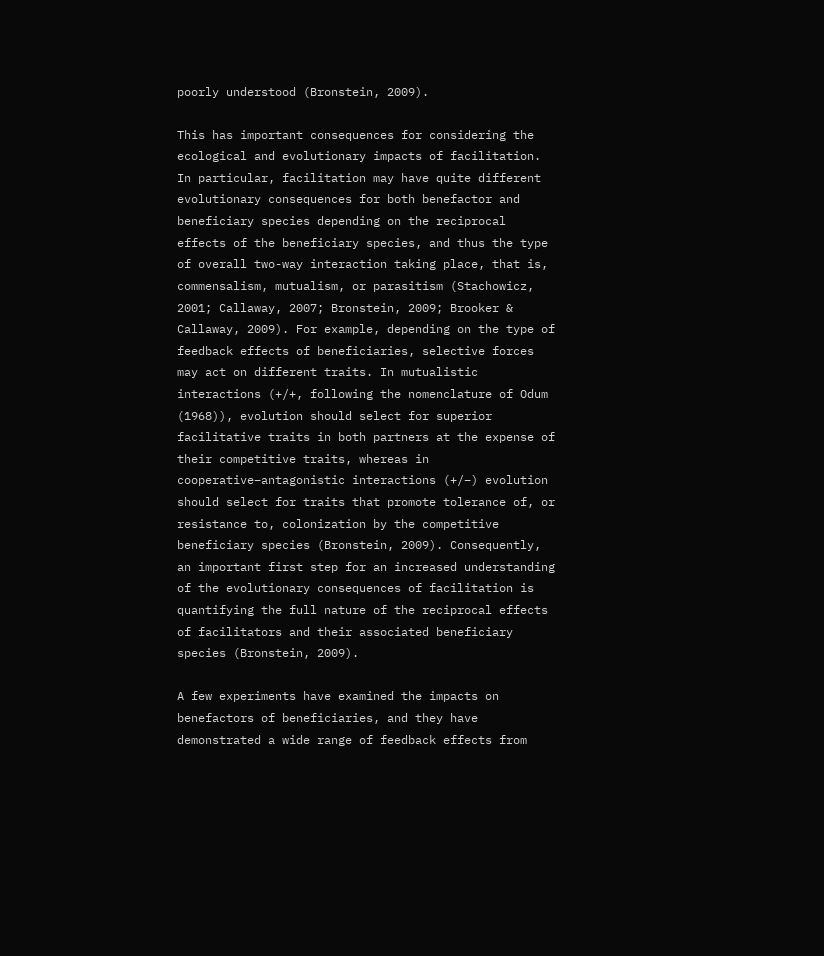poorly understood (Bronstein, 2009).

This has important consequences for considering the ecological and evolutionary impacts of facilitation. In particular, facilitation may have quite different evolutionary consequences for both benefactor and beneficiary species depending on the reciprocal effects of the beneficiary species, and thus the type of overall two-way interaction taking place, that is, commensalism, mutualism, or parasitism (Stachowicz, 2001; Callaway, 2007; Bronstein, 2009; Brooker & Callaway, 2009). For example, depending on the type of feedback effects of beneficiaries, selective forces may act on different traits. In mutualistic interactions (+/+, following the nomenclature of Odum (1968)), evolution should select for superior facilitative traits in both partners at the expense of their competitive traits, whereas in cooperative–antagonistic interactions (+/−) evolution should select for traits that promote tolerance of, or resistance to, colonization by the competitive beneficiary species (Bronstein, 2009). Consequently, an important first step for an increased understanding of the evolutionary consequences of facilitation is quantifying the full nature of the reciprocal effects of facilitators and their associated beneficiary species (Bronstein, 2009).

A few experiments have examined the impacts on benefactors of beneficiaries, and they have demonstrated a wide range of feedback effects from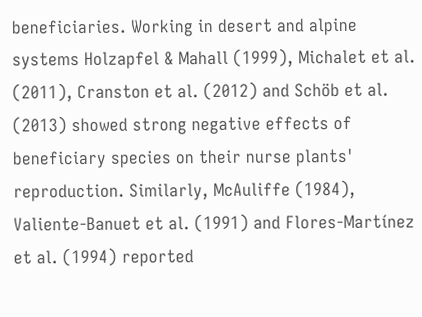beneficiaries. Working in desert and alpine systems Holzapfel & Mahall (1999), Michalet et al. (2011), Cranston et al. (2012) and Schöb et al. (2013) showed strong negative effects of beneficiary species on their nurse plants' reproduction. Similarly, McAuliffe (1984), Valiente-Banuet et al. (1991) and Flores-Martínez et al. (1994) reported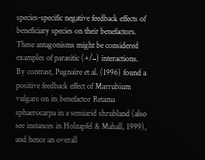species-specific negative feedback effects of beneficiary species on their benefactors. These antagonisms might be considered examples of parasitic (+/−) interactions. By contrast, Pugnaire et al. (1996) found a positive feedback effect of Marrubium vulgare on its benefactor Retama sphaerocarpa in a semiarid shrubland (also see instances in Holzapfel & Mahall, 1999), and hence an overall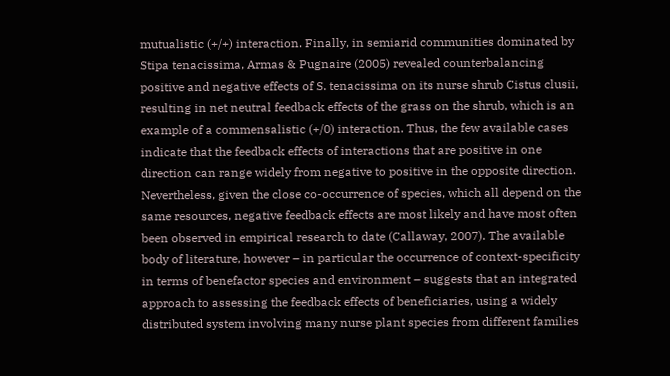mutualistic (+/+) interaction. Finally, in semiarid communities dominated by Stipa tenacissima, Armas & Pugnaire (2005) revealed counterbalancing positive and negative effects of S. tenacissima on its nurse shrub Cistus clusii, resulting in net neutral feedback effects of the grass on the shrub, which is an example of a commensalistic (+/0) interaction. Thus, the few available cases indicate that the feedback effects of interactions that are positive in one direction can range widely from negative to positive in the opposite direction. Nevertheless, given the close co-occurrence of species, which all depend on the same resources, negative feedback effects are most likely and have most often been observed in empirical research to date (Callaway, 2007). The available body of literature, however – in particular the occurrence of context-specificity in terms of benefactor species and environment – suggests that an integrated approach to assessing the feedback effects of beneficiaries, using a widely distributed system involving many nurse plant species from different families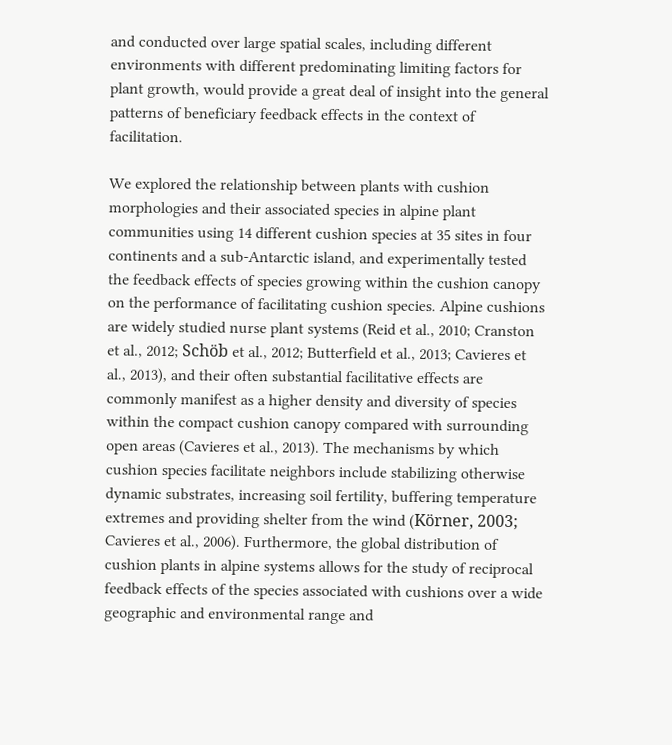and conducted over large spatial scales, including different environments with different predominating limiting factors for plant growth, would provide a great deal of insight into the general patterns of beneficiary feedback effects in the context of facilitation.

We explored the relationship between plants with cushion morphologies and their associated species in alpine plant communities using 14 different cushion species at 35 sites in four continents and a sub-Antarctic island, and experimentally tested the feedback effects of species growing within the cushion canopy on the performance of facilitating cushion species. Alpine cushions are widely studied nurse plant systems (Reid et al., 2010; Cranston et al., 2012; Schöb et al., 2012; Butterfield et al., 2013; Cavieres et al., 2013), and their often substantial facilitative effects are commonly manifest as a higher density and diversity of species within the compact cushion canopy compared with surrounding open areas (Cavieres et al., 2013). The mechanisms by which cushion species facilitate neighbors include stabilizing otherwise dynamic substrates, increasing soil fertility, buffering temperature extremes and providing shelter from the wind (Körner, 2003; Cavieres et al., 2006). Furthermore, the global distribution of cushion plants in alpine systems allows for the study of reciprocal feedback effects of the species associated with cushions over a wide geographic and environmental range and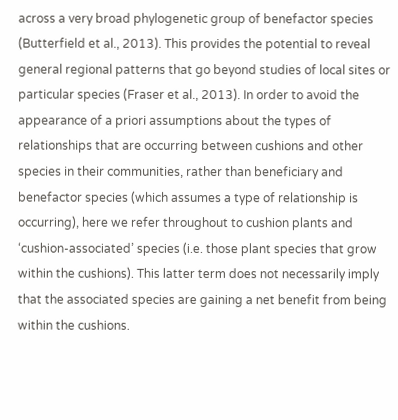across a very broad phylogenetic group of benefactor species (Butterfield et al., 2013). This provides the potential to reveal general regional patterns that go beyond studies of local sites or particular species (Fraser et al., 2013). In order to avoid the appearance of a priori assumptions about the types of relationships that are occurring between cushions and other species in their communities, rather than beneficiary and benefactor species (which assumes a type of relationship is occurring), here we refer throughout to cushion plants and ‘cushion-associated’ species (i.e. those plant species that grow within the cushions). This latter term does not necessarily imply that the associated species are gaining a net benefit from being within the cushions.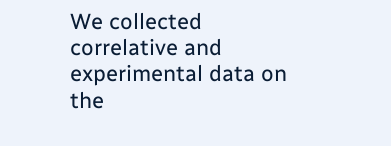We collected correlative and experimental data on the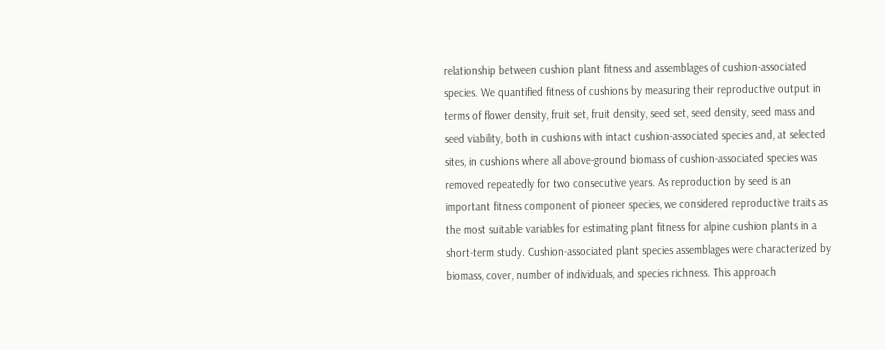relationship between cushion plant fitness and assemblages of cushion-associated species. We quantified fitness of cushions by measuring their reproductive output in terms of flower density, fruit set, fruit density, seed set, seed density, seed mass and seed viability, both in cushions with intact cushion-associated species and, at selected sites, in cushions where all above-ground biomass of cushion-associated species was removed repeatedly for two consecutive years. As reproduction by seed is an important fitness component of pioneer species, we considered reproductive traits as the most suitable variables for estimating plant fitness for alpine cushion plants in a short-term study. Cushion-associated plant species assemblages were characterized by biomass, cover, number of individuals, and species richness. This approach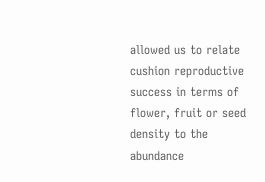allowed us to relate cushion reproductive success in terms of flower, fruit or seed density to the abundance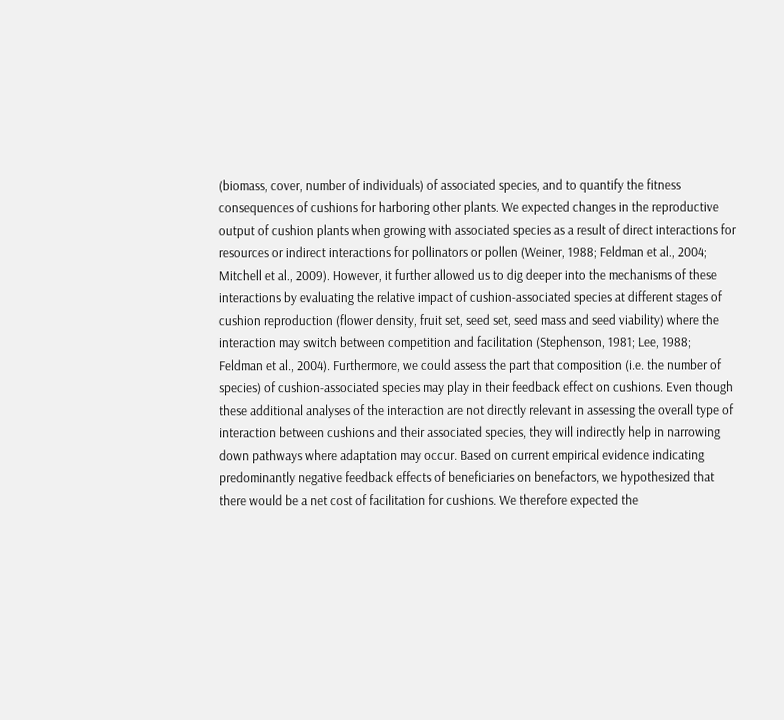(biomass, cover, number of individuals) of associated species, and to quantify the fitness consequences of cushions for harboring other plants. We expected changes in the reproductive output of cushion plants when growing with associated species as a result of direct interactions for resources or indirect interactions for pollinators or pollen (Weiner, 1988; Feldman et al., 2004; Mitchell et al., 2009). However, it further allowed us to dig deeper into the mechanisms of these interactions by evaluating the relative impact of cushion-associated species at different stages of cushion reproduction (flower density, fruit set, seed set, seed mass and seed viability) where the interaction may switch between competition and facilitation (Stephenson, 1981; Lee, 1988; Feldman et al., 2004). Furthermore, we could assess the part that composition (i.e. the number of species) of cushion-associated species may play in their feedback effect on cushions. Even though these additional analyses of the interaction are not directly relevant in assessing the overall type of interaction between cushions and their associated species, they will indirectly help in narrowing down pathways where adaptation may occur. Based on current empirical evidence indicating predominantly negative feedback effects of beneficiaries on benefactors, we hypothesized that there would be a net cost of facilitation for cushions. We therefore expected the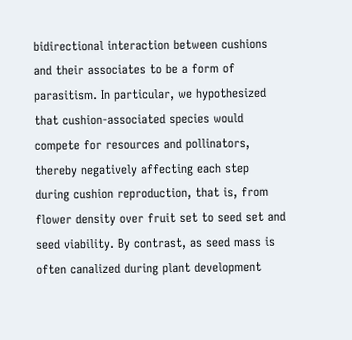bidirectional interaction between cushions and their associates to be a form of parasitism. In particular, we hypothesized that cushion-associated species would compete for resources and pollinators, thereby negatively affecting each step during cushion reproduction, that is, from flower density over fruit set to seed set and seed viability. By contrast, as seed mass is often canalized during plant development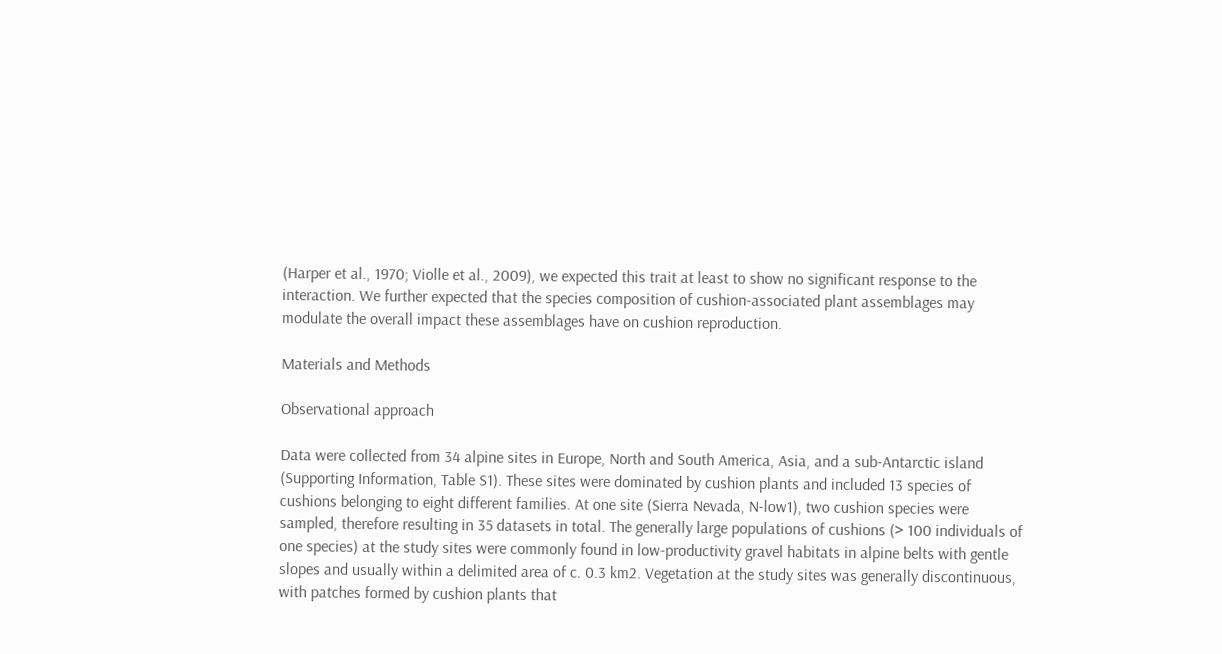(Harper et al., 1970; Violle et al., 2009), we expected this trait at least to show no significant response to the interaction. We further expected that the species composition of cushion-associated plant assemblages may modulate the overall impact these assemblages have on cushion reproduction.

Materials and Methods

Observational approach

Data were collected from 34 alpine sites in Europe, North and South America, Asia, and a sub-Antarctic island (Supporting Information, Table S1). These sites were dominated by cushion plants and included 13 species of cushions belonging to eight different families. At one site (Sierra Nevada, N-low1), two cushion species were sampled, therefore resulting in 35 datasets in total. The generally large populations of cushions (> 100 individuals of one species) at the study sites were commonly found in low-productivity gravel habitats in alpine belts with gentle slopes and usually within a delimited area of c. 0.3 km2. Vegetation at the study sites was generally discontinuous, with patches formed by cushion plants that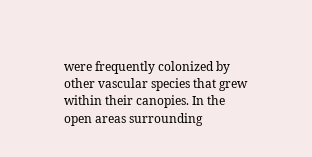were frequently colonized by other vascular species that grew within their canopies. In the open areas surrounding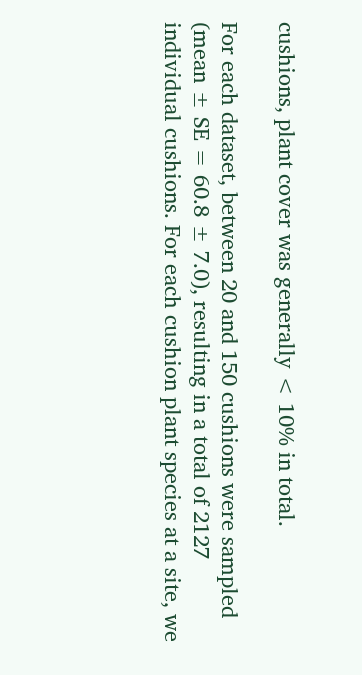cushions, plant cover was generally < 10% in total.

For each dataset, between 20 and 150 cushions were sampled (mean ± SE = 60.8 ± 7.0), resulting in a total of 2127 individual cushions. For each cushion plant species at a site, we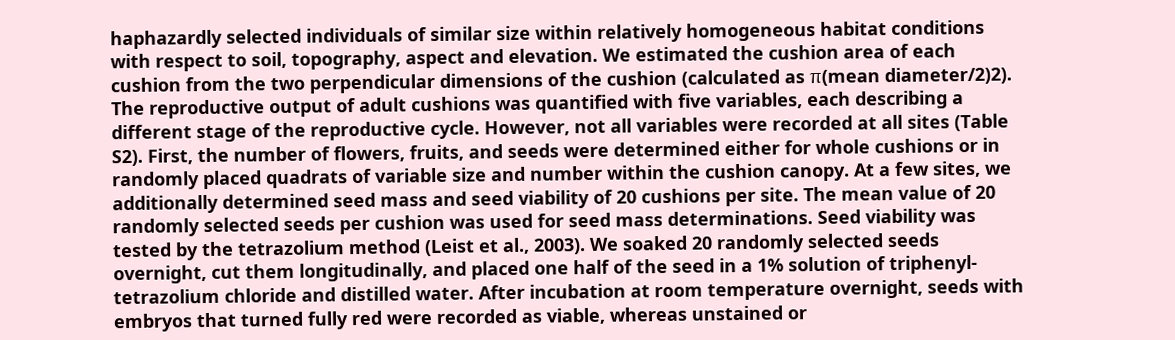haphazardly selected individuals of similar size within relatively homogeneous habitat conditions with respect to soil, topography, aspect and elevation. We estimated the cushion area of each cushion from the two perpendicular dimensions of the cushion (calculated as π(mean diameter/2)2). The reproductive output of adult cushions was quantified with five variables, each describing a different stage of the reproductive cycle. However, not all variables were recorded at all sites (Table S2). First, the number of flowers, fruits, and seeds were determined either for whole cushions or in randomly placed quadrats of variable size and number within the cushion canopy. At a few sites, we additionally determined seed mass and seed viability of 20 cushions per site. The mean value of 20 randomly selected seeds per cushion was used for seed mass determinations. Seed viability was tested by the tetrazolium method (Leist et al., 2003). We soaked 20 randomly selected seeds overnight, cut them longitudinally, and placed one half of the seed in a 1% solution of triphenyl-tetrazolium chloride and distilled water. After incubation at room temperature overnight, seeds with embryos that turned fully red were recorded as viable, whereas unstained or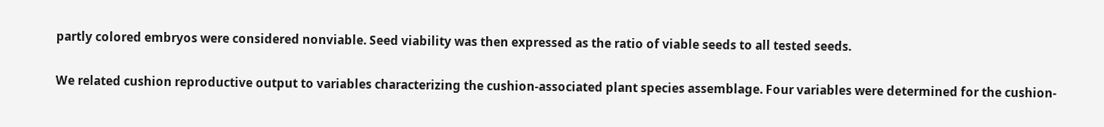partly colored embryos were considered nonviable. Seed viability was then expressed as the ratio of viable seeds to all tested seeds.

We related cushion reproductive output to variables characterizing the cushion-associated plant species assemblage. Four variables were determined for the cushion-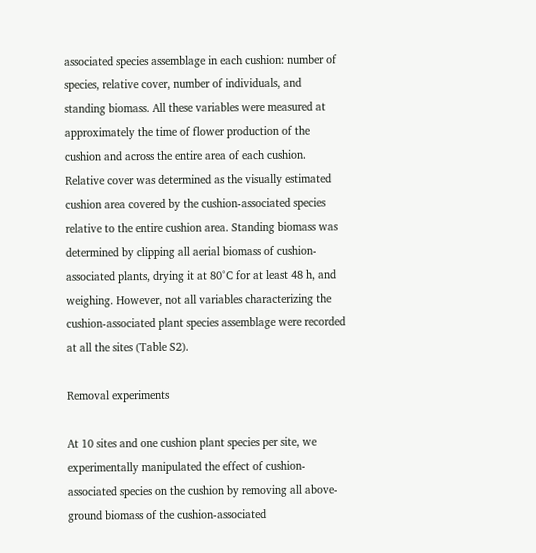associated species assemblage in each cushion: number of species, relative cover, number of individuals, and standing biomass. All these variables were measured at approximately the time of flower production of the cushion and across the entire area of each cushion. Relative cover was determined as the visually estimated cushion area covered by the cushion-associated species relative to the entire cushion area. Standing biomass was determined by clipping all aerial biomass of cushion-associated plants, drying it at 80°C for at least 48 h, and weighing. However, not all variables characterizing the cushion-associated plant species assemblage were recorded at all the sites (Table S2).

Removal experiments

At 10 sites and one cushion plant species per site, we experimentally manipulated the effect of cushion-associated species on the cushion by removing all above-ground biomass of the cushion-associated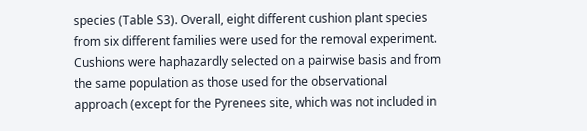species (Table S3). Overall, eight different cushion plant species from six different families were used for the removal experiment. Cushions were haphazardly selected on a pairwise basis and from the same population as those used for the observational approach (except for the Pyrenees site, which was not included in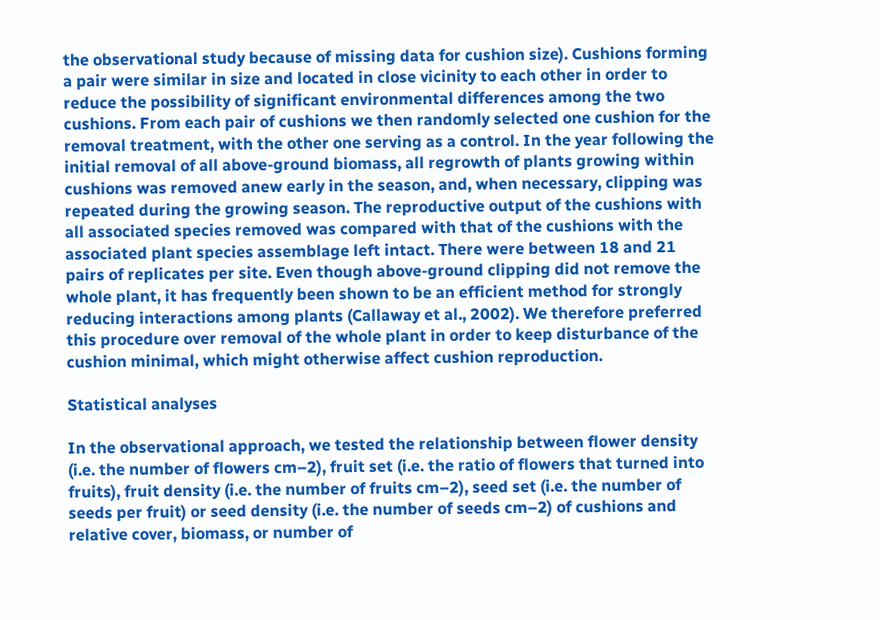the observational study because of missing data for cushion size). Cushions forming a pair were similar in size and located in close vicinity to each other in order to reduce the possibility of significant environmental differences among the two cushions. From each pair of cushions we then randomly selected one cushion for the removal treatment, with the other one serving as a control. In the year following the initial removal of all above-ground biomass, all regrowth of plants growing within cushions was removed anew early in the season, and, when necessary, clipping was repeated during the growing season. The reproductive output of the cushions with all associated species removed was compared with that of the cushions with the associated plant species assemblage left intact. There were between 18 and 21 pairs of replicates per site. Even though above-ground clipping did not remove the whole plant, it has frequently been shown to be an efficient method for strongly reducing interactions among plants (Callaway et al., 2002). We therefore preferred this procedure over removal of the whole plant in order to keep disturbance of the cushion minimal, which might otherwise affect cushion reproduction.

Statistical analyses

In the observational approach, we tested the relationship between flower density (i.e. the number of flowers cm–2), fruit set (i.e. the ratio of flowers that turned into fruits), fruit density (i.e. the number of fruits cm–2), seed set (i.e. the number of seeds per fruit) or seed density (i.e. the number of seeds cm–2) of cushions and relative cover, biomass, or number of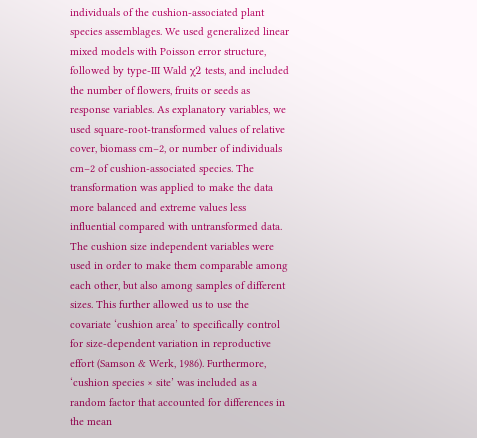individuals of the cushion-associated plant species assemblages. We used generalized linear mixed models with Poisson error structure, followed by type-III Wald χ2 tests, and included the number of flowers, fruits or seeds as response variables. As explanatory variables, we used square-root-transformed values of relative cover, biomass cm–2, or number of individuals cm–2 of cushion-associated species. The transformation was applied to make the data more balanced and extreme values less influential compared with untransformed data. The cushion size independent variables were used in order to make them comparable among each other, but also among samples of different sizes. This further allowed us to use the covariate ‘cushion area’ to specifically control for size-dependent variation in reproductive effort (Samson & Werk, 1986). Furthermore, ‘cushion species × site’ was included as a random factor that accounted for differences in the mean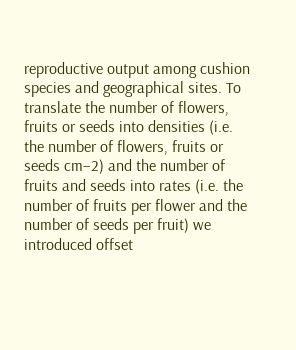reproductive output among cushion species and geographical sites. To translate the number of flowers, fruits or seeds into densities (i.e. the number of flowers, fruits or seeds cm–2) and the number of fruits and seeds into rates (i.e. the number of fruits per flower and the number of seeds per fruit) we introduced offset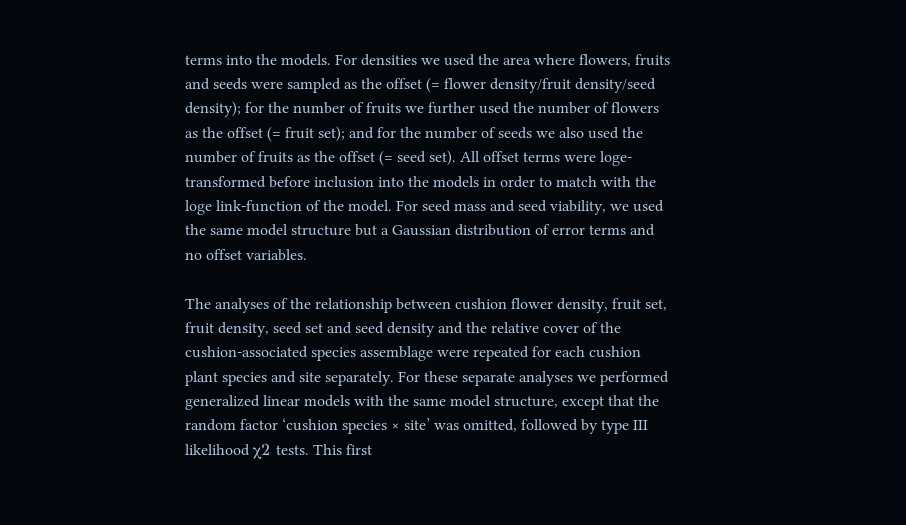terms into the models. For densities we used the area where flowers, fruits and seeds were sampled as the offset (= flower density/fruit density/seed density); for the number of fruits we further used the number of flowers as the offset (= fruit set); and for the number of seeds we also used the number of fruits as the offset (= seed set). All offset terms were loge-transformed before inclusion into the models in order to match with the loge link-function of the model. For seed mass and seed viability, we used the same model structure but a Gaussian distribution of error terms and no offset variables.

The analyses of the relationship between cushion flower density, fruit set, fruit density, seed set and seed density and the relative cover of the cushion-associated species assemblage were repeated for each cushion plant species and site separately. For these separate analyses we performed generalized linear models with the same model structure, except that the random factor ‘cushion species × site’ was omitted, followed by type III likelihood χ2 tests. This first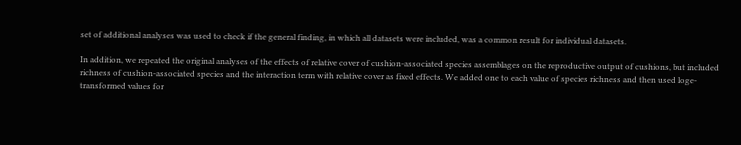set of additional analyses was used to check if the general finding, in which all datasets were included, was a common result for individual datasets.

In addition, we repeated the original analyses of the effects of relative cover of cushion-associated species assemblages on the reproductive output of cushions, but included richness of cushion-associated species and the interaction term with relative cover as fixed effects. We added one to each value of species richness and then used loge-transformed values for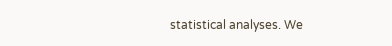statistical analyses. We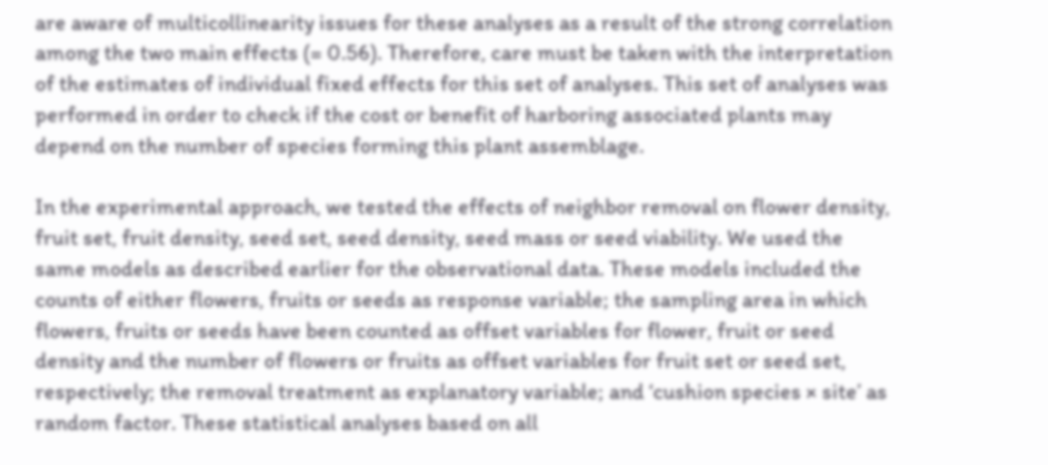are aware of multicollinearity issues for these analyses as a result of the strong correlation among the two main effects (= 0.56). Therefore, care must be taken with the interpretation of the estimates of individual fixed effects for this set of analyses. This set of analyses was performed in order to check if the cost or benefit of harboring associated plants may depend on the number of species forming this plant assemblage.

In the experimental approach, we tested the effects of neighbor removal on flower density, fruit set, fruit density, seed set, seed density, seed mass or seed viability. We used the same models as described earlier for the observational data. These models included the counts of either flowers, fruits or seeds as response variable; the sampling area in which flowers, fruits or seeds have been counted as offset variables for flower, fruit or seed density and the number of flowers or fruits as offset variables for fruit set or seed set, respectively; the removal treatment as explanatory variable; and ‘cushion species × site’ as random factor. These statistical analyses based on all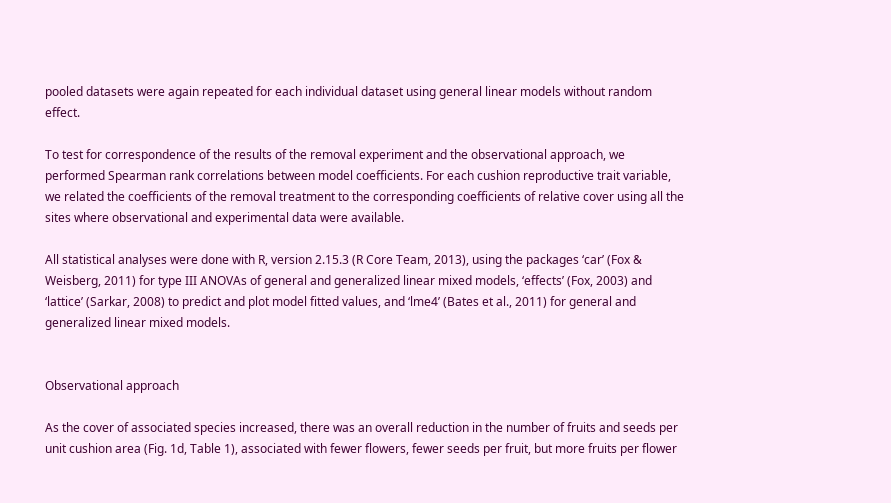pooled datasets were again repeated for each individual dataset using general linear models without random effect.

To test for correspondence of the results of the removal experiment and the observational approach, we performed Spearman rank correlations between model coefficients. For each cushion reproductive trait variable, we related the coefficients of the removal treatment to the corresponding coefficients of relative cover using all the sites where observational and experimental data were available.

All statistical analyses were done with R, version 2.15.3 (R Core Team, 2013), using the packages ‘car’ (Fox & Weisberg, 2011) for type III ANOVAs of general and generalized linear mixed models, ‘effects’ (Fox, 2003) and ‘lattice’ (Sarkar, 2008) to predict and plot model fitted values, and ‘lme4’ (Bates et al., 2011) for general and generalized linear mixed models.


Observational approach

As the cover of associated species increased, there was an overall reduction in the number of fruits and seeds per unit cushion area (Fig. 1d, Table 1), associated with fewer flowers, fewer seeds per fruit, but more fruits per flower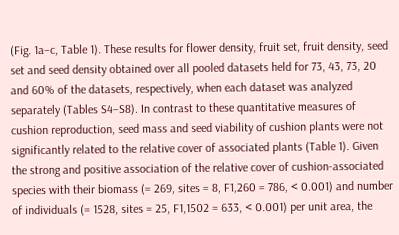(Fig. 1a–c, Table 1). These results for flower density, fruit set, fruit density, seed set and seed density obtained over all pooled datasets held for 73, 43, 73, 20 and 60% of the datasets, respectively, when each dataset was analyzed separately (Tables S4–S8). In contrast to these quantitative measures of cushion reproduction, seed mass and seed viability of cushion plants were not significantly related to the relative cover of associated plants (Table 1). Given the strong and positive association of the relative cover of cushion-associated species with their biomass (= 269, sites = 8, F1,260 = 786, < 0.001) and number of individuals (= 1528, sites = 25, F1,1502 = 633, < 0.001) per unit area, the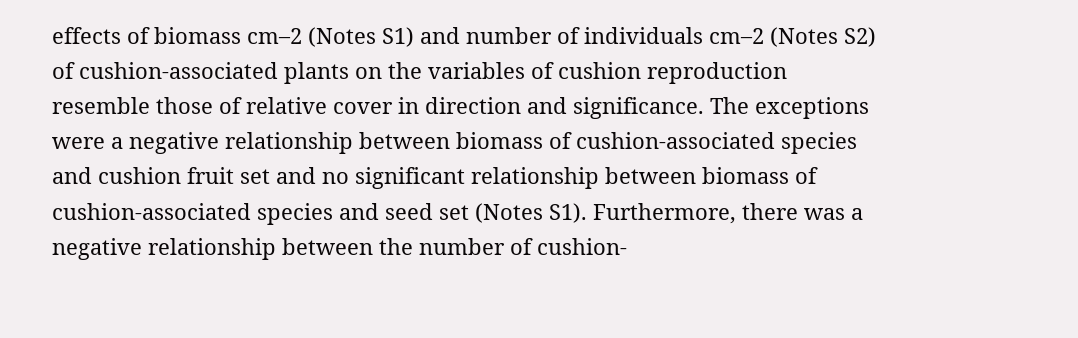effects of biomass cm–2 (Notes S1) and number of individuals cm–2 (Notes S2) of cushion-associated plants on the variables of cushion reproduction resemble those of relative cover in direction and significance. The exceptions were a negative relationship between biomass of cushion-associated species and cushion fruit set and no significant relationship between biomass of cushion-associated species and seed set (Notes S1). Furthermore, there was a negative relationship between the number of cushion-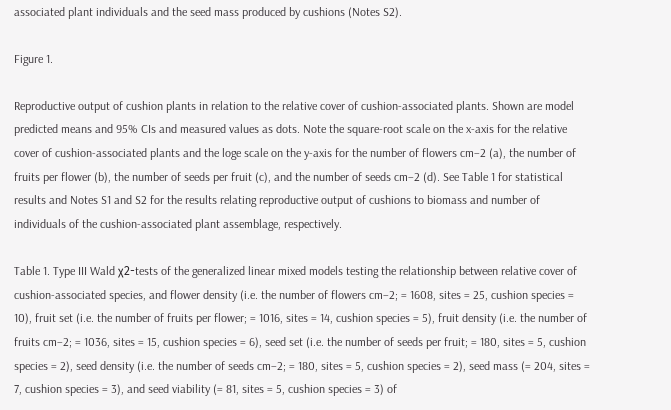associated plant individuals and the seed mass produced by cushions (Notes S2).

Figure 1.

Reproductive output of cushion plants in relation to the relative cover of cushion-associated plants. Shown are model predicted means and 95% CIs and measured values as dots. Note the square-root scale on the x-axis for the relative cover of cushion-associated plants and the loge scale on the y-axis for the number of flowers cm–2 (a), the number of fruits per flower (b), the number of seeds per fruit (c), and the number of seeds cm–2 (d). See Table 1 for statistical results and Notes S1 and S2 for the results relating reproductive output of cushions to biomass and number of individuals of the cushion-associated plant assemblage, respectively.

Table 1. Type III Wald χ2-tests of the generalized linear mixed models testing the relationship between relative cover of cushion-associated species, and flower density (i.e. the number of flowers cm–2; = 1608, sites = 25, cushion species = 10), fruit set (i.e. the number of fruits per flower; = 1016, sites = 14, cushion species = 5), fruit density (i.e. the number of fruits cm–2; = 1036, sites = 15, cushion species = 6), seed set (i.e. the number of seeds per fruit; = 180, sites = 5, cushion species = 2), seed density (i.e. the number of seeds cm–2; = 180, sites = 5, cushion species = 2), seed mass (= 204, sites = 7, cushion species = 3), and seed viability (= 81, sites = 5, cushion species = 3) of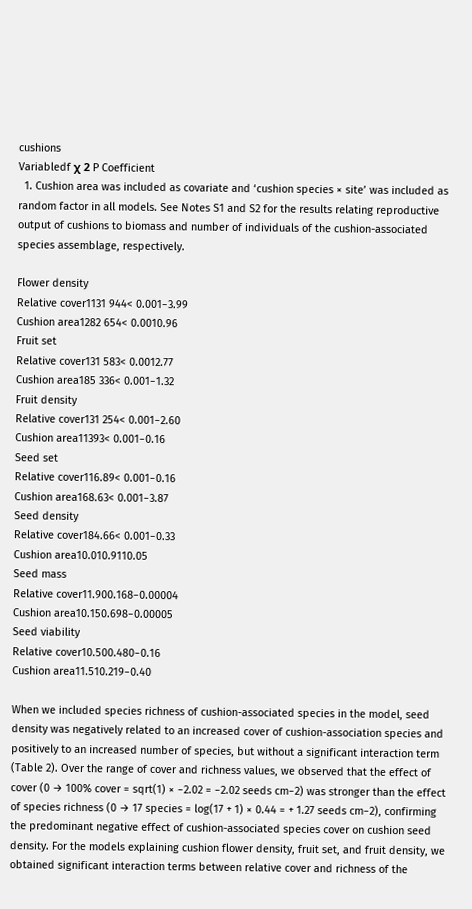cushions
Variabledf χ 2 P Coefficient
  1. Cushion area was included as covariate and ‘cushion species × site’ was included as random factor in all models. See Notes S1 and S2 for the results relating reproductive output of cushions to biomass and number of individuals of the cushion-associated species assemblage, respectively.

Flower density
Relative cover1131 944< 0.001−3.99
Cushion area1282 654< 0.0010.96
Fruit set
Relative cover131 583< 0.0012.77
Cushion area185 336< 0.001−1.32
Fruit density
Relative cover131 254< 0.001−2.60
Cushion area11393< 0.001−0.16
Seed set
Relative cover116.89< 0.001−0.16
Cushion area168.63< 0.001−3.87
Seed density
Relative cover184.66< 0.001−0.33
Cushion area10.010.9110.05
Seed mass
Relative cover11.900.168−0.00004
Cushion area10.150.698−0.00005
Seed viability
Relative cover10.500.480−0.16
Cushion area11.510.219−0.40

When we included species richness of cushion-associated species in the model, seed density was negatively related to an increased cover of cushion-association species and positively to an increased number of species, but without a significant interaction term (Table 2). Over the range of cover and richness values, we observed that the effect of cover (0 → 100% cover = sqrt(1) × −2.02 = −2.02 seeds cm−2) was stronger than the effect of species richness (0 → 17 species = log(17 + 1) × 0.44 = + 1.27 seeds cm−2), confirming the predominant negative effect of cushion-associated species cover on cushion seed density. For the models explaining cushion flower density, fruit set, and fruit density, we obtained significant interaction terms between relative cover and richness of the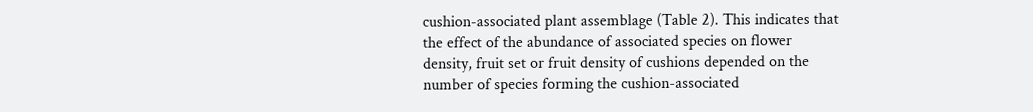cushion-associated plant assemblage (Table 2). This indicates that the effect of the abundance of associated species on flower density, fruit set or fruit density of cushions depended on the number of species forming the cushion-associated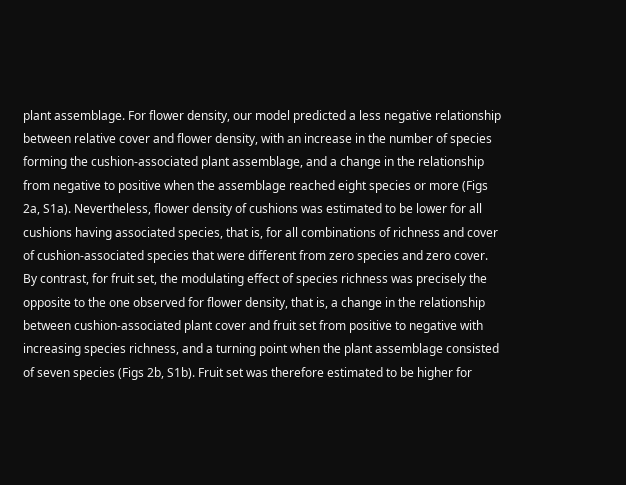plant assemblage. For flower density, our model predicted a less negative relationship between relative cover and flower density, with an increase in the number of species forming the cushion-associated plant assemblage, and a change in the relationship from negative to positive when the assemblage reached eight species or more (Figs 2a, S1a). Nevertheless, flower density of cushions was estimated to be lower for all cushions having associated species, that is, for all combinations of richness and cover of cushion-associated species that were different from zero species and zero cover. By contrast, for fruit set, the modulating effect of species richness was precisely the opposite to the one observed for flower density, that is, a change in the relationship between cushion-associated plant cover and fruit set from positive to negative with increasing species richness, and a turning point when the plant assemblage consisted of seven species (Figs 2b, S1b). Fruit set was therefore estimated to be higher for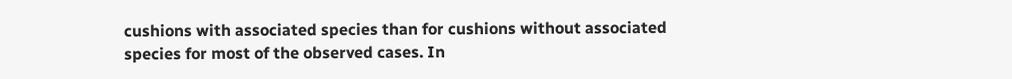cushions with associated species than for cushions without associated species for most of the observed cases. In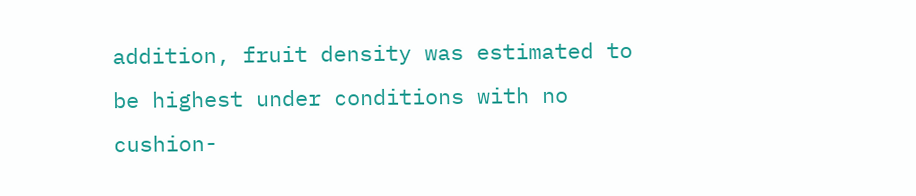addition, fruit density was estimated to be highest under conditions with no cushion-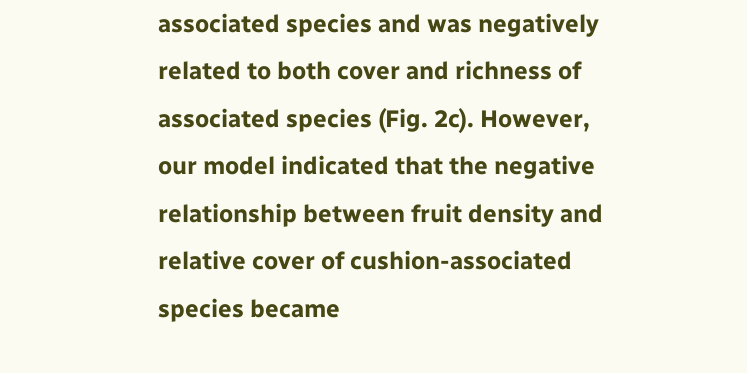associated species and was negatively related to both cover and richness of associated species (Fig. 2c). However, our model indicated that the negative relationship between fruit density and relative cover of cushion-associated species became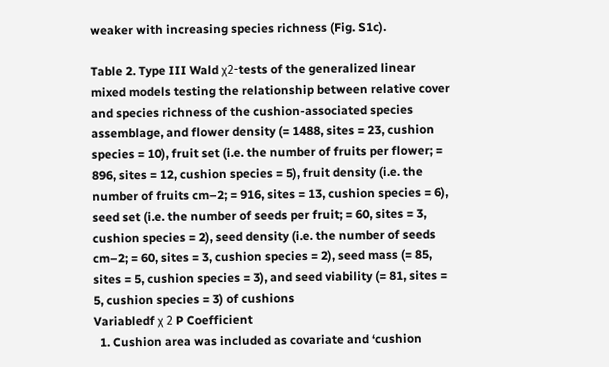weaker with increasing species richness (Fig. S1c).

Table 2. Type III Wald χ2-tests of the generalized linear mixed models testing the relationship between relative cover and species richness of the cushion-associated species assemblage, and flower density (= 1488, sites = 23, cushion species = 10), fruit set (i.e. the number of fruits per flower; = 896, sites = 12, cushion species = 5), fruit density (i.e. the number of fruits cm–2; = 916, sites = 13, cushion species = 6), seed set (i.e. the number of seeds per fruit; = 60, sites = 3, cushion species = 2), seed density (i.e. the number of seeds cm–2; = 60, sites = 3, cushion species = 2), seed mass (= 85, sites = 5, cushion species = 3), and seed viability (= 81, sites = 5, cushion species = 3) of cushions
Variabledf χ 2 P Coefficient
  1. Cushion area was included as covariate and ‘cushion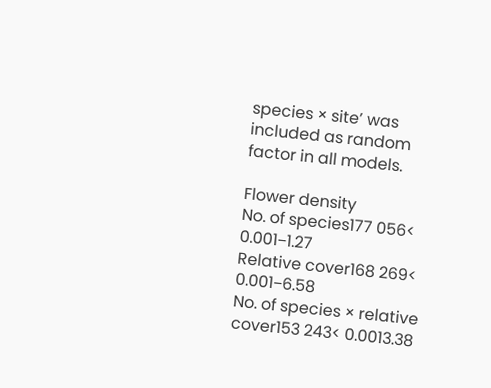species × site’ was included as random factor in all models.

Flower density
No. of species177 056< 0.001−1.27
Relative cover168 269< 0.001−6.58
No. of species × relative cover153 243< 0.0013.38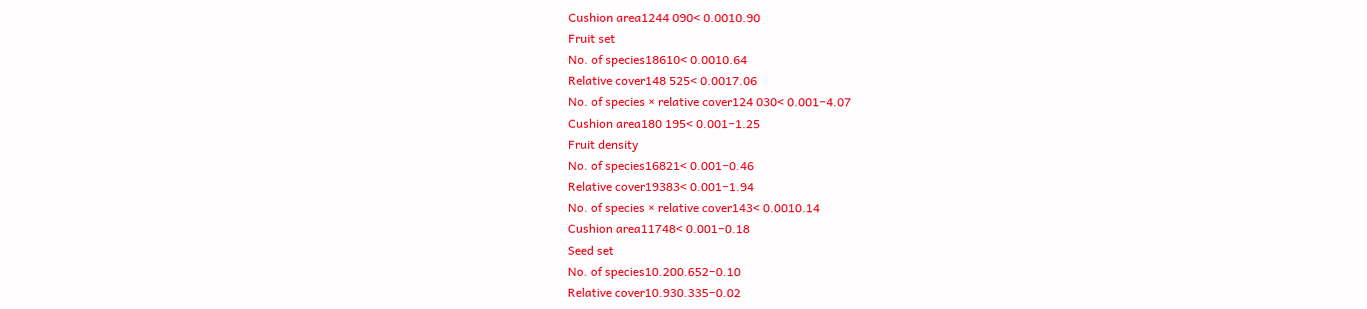Cushion area1244 090< 0.0010.90
Fruit set
No. of species18610< 0.0010.64
Relative cover148 525< 0.0017.06
No. of species × relative cover124 030< 0.001−4.07
Cushion area180 195< 0.001−1.25
Fruit density
No. of species16821< 0.001−0.46
Relative cover19383< 0.001−1.94
No. of species × relative cover143< 0.0010.14
Cushion area11748< 0.001−0.18
Seed set
No. of species10.200.652−0.10
Relative cover10.930.335−0.02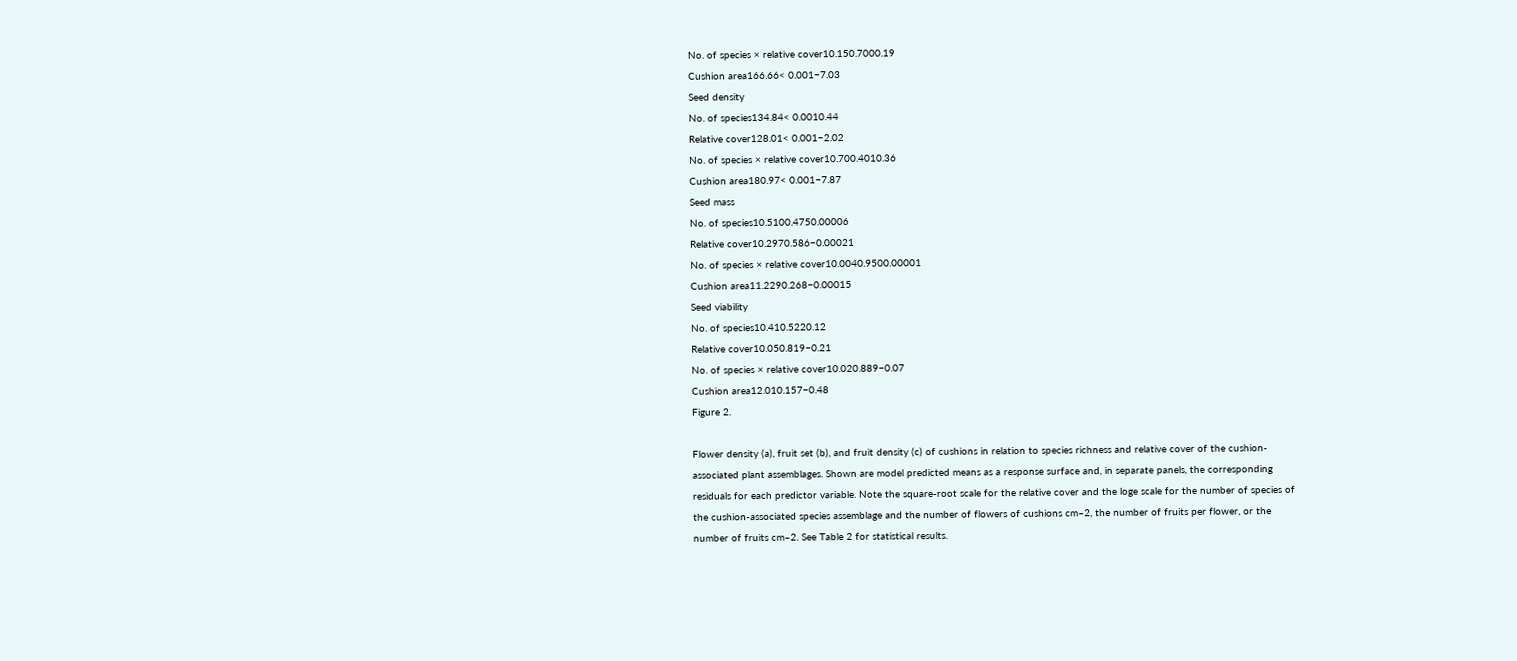No. of species × relative cover10.150.7000.19
Cushion area166.66< 0.001−7.03
Seed density
No. of species134.84< 0.0010.44
Relative cover128.01< 0.001−2.02
No. of species × relative cover10.700.4010.36
Cushion area180.97< 0.001−7.87
Seed mass
No. of species10.5100.4750.00006
Relative cover10.2970.586−0.00021
No. of species × relative cover10.0040.9500.00001
Cushion area11.2290.268−0.00015
Seed viability
No. of species10.410.5220.12
Relative cover10.050.819−0.21
No. of species × relative cover10.020.889−0.07
Cushion area12.010.157−0.48
Figure 2.

Flower density (a), fruit set (b), and fruit density (c) of cushions in relation to species richness and relative cover of the cushion-associated plant assemblages. Shown are model predicted means as a response surface and, in separate panels, the corresponding residuals for each predictor variable. Note the square-root scale for the relative cover and the loge scale for the number of species of the cushion-associated species assemblage and the number of flowers of cushions cm–2, the number of fruits per flower, or the number of fruits cm–2. See Table 2 for statistical results.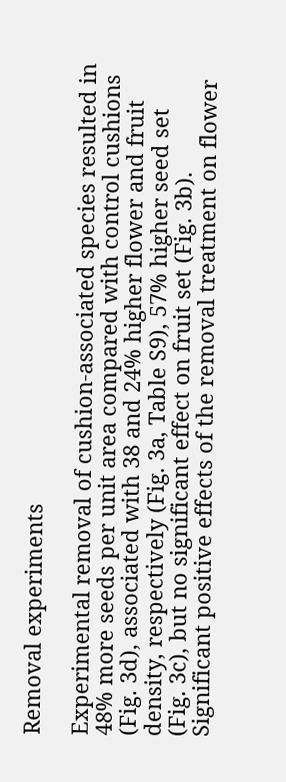Removal experiments

Experimental removal of cushion-associated species resulted in 48% more seeds per unit area compared with control cushions (Fig. 3d), associated with 38 and 24% higher flower and fruit density, respectively (Fig. 3a, Table S9), 57% higher seed set (Fig. 3c), but no significant effect on fruit set (Fig. 3b). Significant positive effects of the removal treatment on flower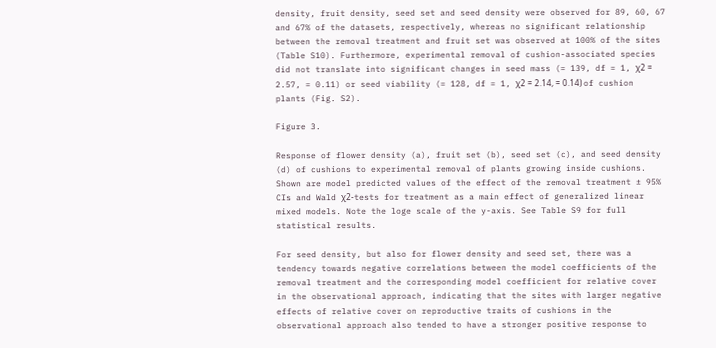density, fruit density, seed set and seed density were observed for 89, 60, 67 and 67% of the datasets, respectively, whereas no significant relationship between the removal treatment and fruit set was observed at 100% of the sites (Table S10). Furthermore, experimental removal of cushion-associated species did not translate into significant changes in seed mass (= 139, df = 1, χ2 = 2.57, = 0.11) or seed viability (= 128, df = 1, χ2 = 2.14, = 0.14) of cushion plants (Fig. S2).

Figure 3.

Response of flower density (a), fruit set (b), seed set (c), and seed density (d) of cushions to experimental removal of plants growing inside cushions. Shown are model predicted values of the effect of the removal treatment ± 95% CIs and Wald χ2-tests for treatment as a main effect of generalized linear mixed models. Note the loge scale of the y-axis. See Table S9 for full statistical results.

For seed density, but also for flower density and seed set, there was a tendency towards negative correlations between the model coefficients of the removal treatment and the corresponding model coefficient for relative cover in the observational approach, indicating that the sites with larger negative effects of relative cover on reproductive traits of cushions in the observational approach also tended to have a stronger positive response to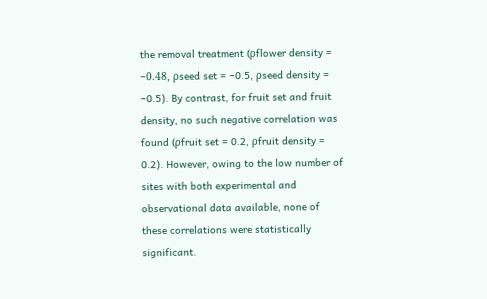the removal treatment (ρflower density = −0.48, ρseed set = −0.5, ρseed density = −0.5). By contrast, for fruit set and fruit density, no such negative correlation was found (ρfruit set = 0.2, ρfruit density = 0.2). However, owing to the low number of sites with both experimental and observational data available, none of these correlations were statistically significant.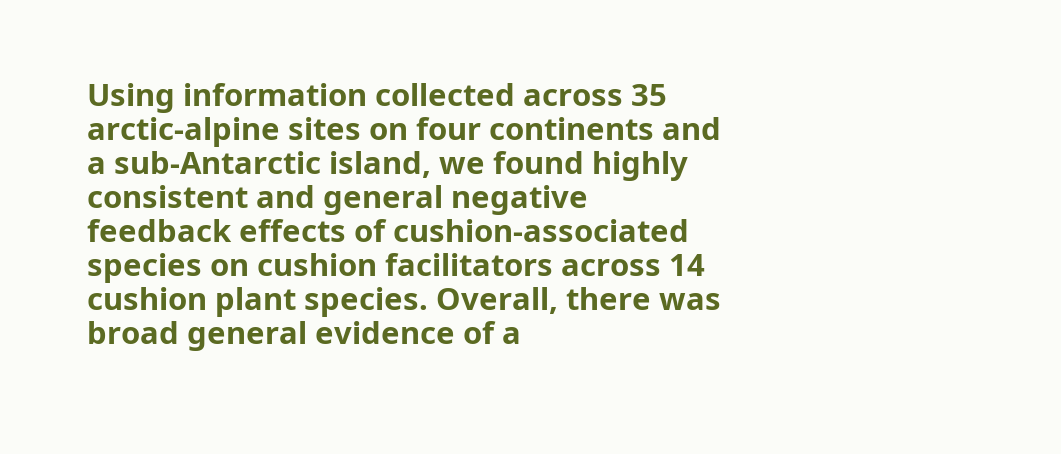Using information collected across 35 arctic-alpine sites on four continents and a sub-Antarctic island, we found highly consistent and general negative feedback effects of cushion-associated species on cushion facilitators across 14 cushion plant species. Overall, there was broad general evidence of a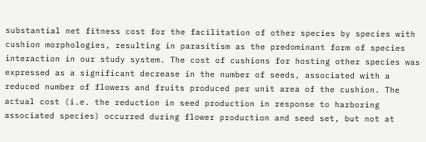substantial net fitness cost for the facilitation of other species by species with cushion morphologies, resulting in parasitism as the predominant form of species interaction in our study system. The cost of cushions for hosting other species was expressed as a significant decrease in the number of seeds, associated with a reduced number of flowers and fruits produced per unit area of the cushion. The actual cost (i.e. the reduction in seed production in response to harboring associated species) occurred during flower production and seed set, but not at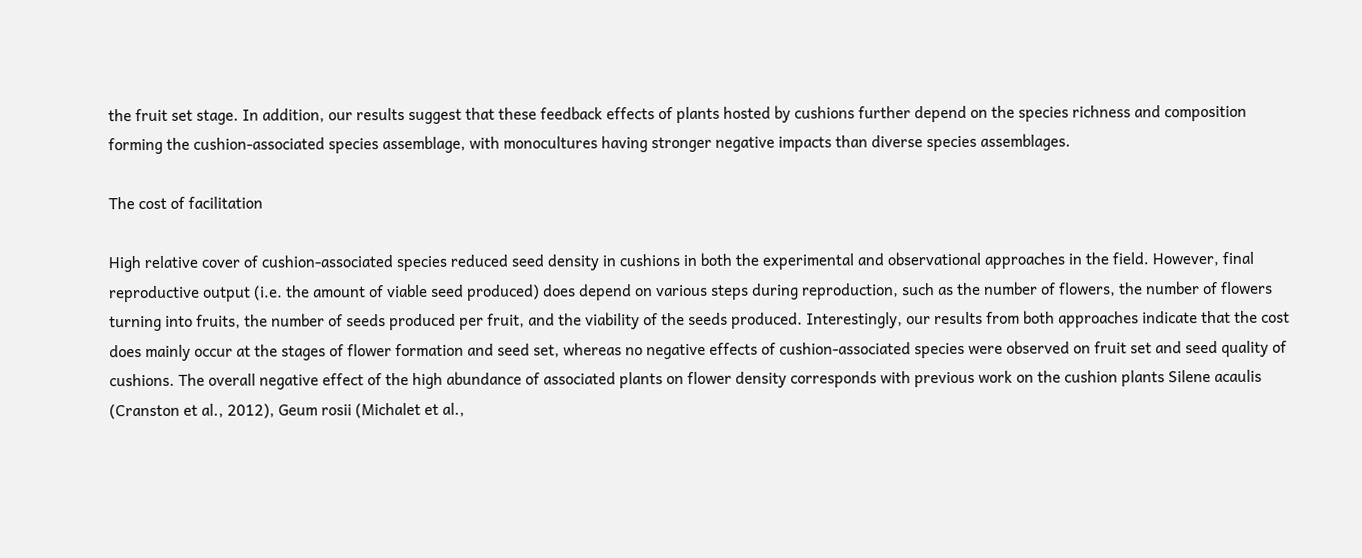the fruit set stage. In addition, our results suggest that these feedback effects of plants hosted by cushions further depend on the species richness and composition forming the cushion-associated species assemblage, with monocultures having stronger negative impacts than diverse species assemblages.

The cost of facilitation

High relative cover of cushion-associated species reduced seed density in cushions in both the experimental and observational approaches in the field. However, final reproductive output (i.e. the amount of viable seed produced) does depend on various steps during reproduction, such as the number of flowers, the number of flowers turning into fruits, the number of seeds produced per fruit, and the viability of the seeds produced. Interestingly, our results from both approaches indicate that the cost does mainly occur at the stages of flower formation and seed set, whereas no negative effects of cushion-associated species were observed on fruit set and seed quality of cushions. The overall negative effect of the high abundance of associated plants on flower density corresponds with previous work on the cushion plants Silene acaulis (Cranston et al., 2012), Geum rosii (Michalet et al.,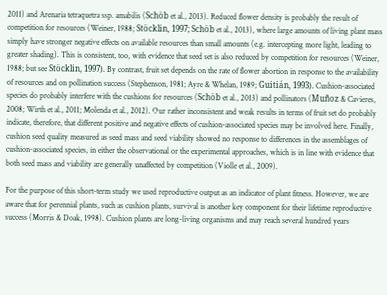2011) and Arenaria tetraquetra ssp. amabilis (Schöb et al., 2013). Reduced flower density is probably the result of competition for resources (Weiner, 1988; Stöcklin, 1997; Schöb et al., 2013), where large amounts of living plant mass simply have stronger negative effects on available resources than small amounts (e.g. intercepting more light, leading to greater shading). This is consistent, too, with evidence that seed set is also reduced by competition for resources (Weiner, 1988; but see Stöcklin, 1997). By contrast, fruit set depends on the rate of flower abortion in response to the availability of resources and on pollination success (Stephenson, 1981; Ayre & Whelan, 1989; Guitián, 1993). Cushion-associated species do probably interfere with the cushions for resources (Schöb et al., 2013) and pollinators (Muñoz & Cavieres, 2008; Wirth et al., 2011; Molenda et al., 2012). Our rather inconsistent and weak results in terms of fruit set do probably indicate, therefore, that different positive and negative effects of cushion-associated species may be involved here. Finally, cushion seed quality measured as seed mass and seed viability showed no response to differences in the assemblages of cushion-associated species, in either the observational or the experimental approaches, which is in line with evidence that both seed mass and viability are generally unaffected by competition (Violle et al., 2009).

For the purpose of this short-term study we used reproductive output as an indicator of plant fitness. However, we are aware that for perennial plants, such as cushion plants, survival is another key component for their lifetime reproductive success (Morris & Doak, 1998). Cushion plants are long-living organisms and may reach several hundred years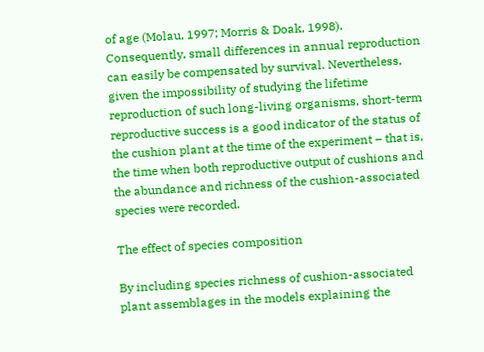of age (Molau, 1997; Morris & Doak, 1998). Consequently, small differences in annual reproduction can easily be compensated by survival. Nevertheless, given the impossibility of studying the lifetime reproduction of such long-living organisms, short-term reproductive success is a good indicator of the status of the cushion plant at the time of the experiment – that is, the time when both reproductive output of cushions and the abundance and richness of the cushion-associated species were recorded.

The effect of species composition

By including species richness of cushion-associated plant assemblages in the models explaining the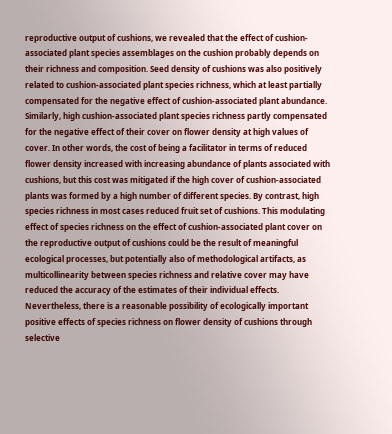reproductive output of cushions, we revealed that the effect of cushion-associated plant species assemblages on the cushion probably depends on their richness and composition. Seed density of cushions was also positively related to cushion-associated plant species richness, which at least partially compensated for the negative effect of cushion-associated plant abundance. Similarly, high cushion-associated plant species richness partly compensated for the negative effect of their cover on flower density at high values of cover. In other words, the cost of being a facilitator in terms of reduced flower density increased with increasing abundance of plants associated with cushions, but this cost was mitigated if the high cover of cushion-associated plants was formed by a high number of different species. By contrast, high species richness in most cases reduced fruit set of cushions. This modulating effect of species richness on the effect of cushion-associated plant cover on the reproductive output of cushions could be the result of meaningful ecological processes, but potentially also of methodological artifacts, as multicollinearity between species richness and relative cover may have reduced the accuracy of the estimates of their individual effects. Nevertheless, there is a reasonable possibility of ecologically important positive effects of species richness on flower density of cushions through selective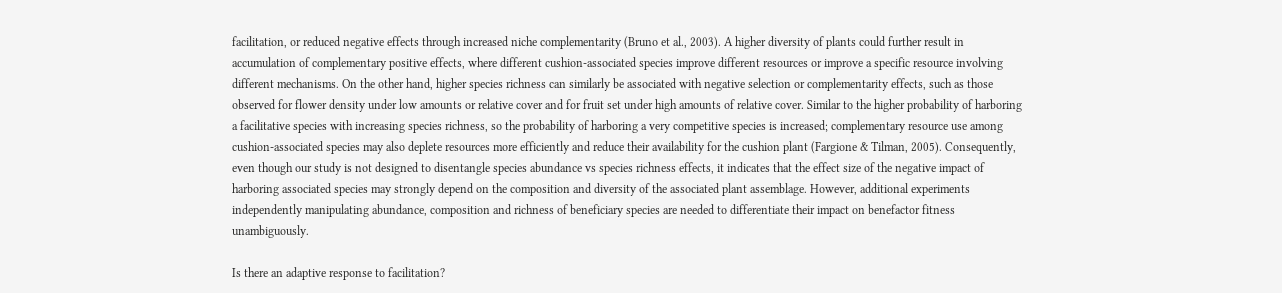facilitation, or reduced negative effects through increased niche complementarity (Bruno et al., 2003). A higher diversity of plants could further result in accumulation of complementary positive effects, where different cushion-associated species improve different resources or improve a specific resource involving different mechanisms. On the other hand, higher species richness can similarly be associated with negative selection or complementarity effects, such as those observed for flower density under low amounts or relative cover and for fruit set under high amounts of relative cover. Similar to the higher probability of harboring a facilitative species with increasing species richness, so the probability of harboring a very competitive species is increased; complementary resource use among cushion-associated species may also deplete resources more efficiently and reduce their availability for the cushion plant (Fargione & Tilman, 2005). Consequently, even though our study is not designed to disentangle species abundance vs species richness effects, it indicates that the effect size of the negative impact of harboring associated species may strongly depend on the composition and diversity of the associated plant assemblage. However, additional experiments independently manipulating abundance, composition and richness of beneficiary species are needed to differentiate their impact on benefactor fitness unambiguously.

Is there an adaptive response to facilitation?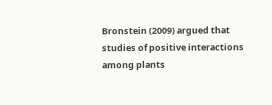Bronstein (2009) argued that studies of positive interactions among plants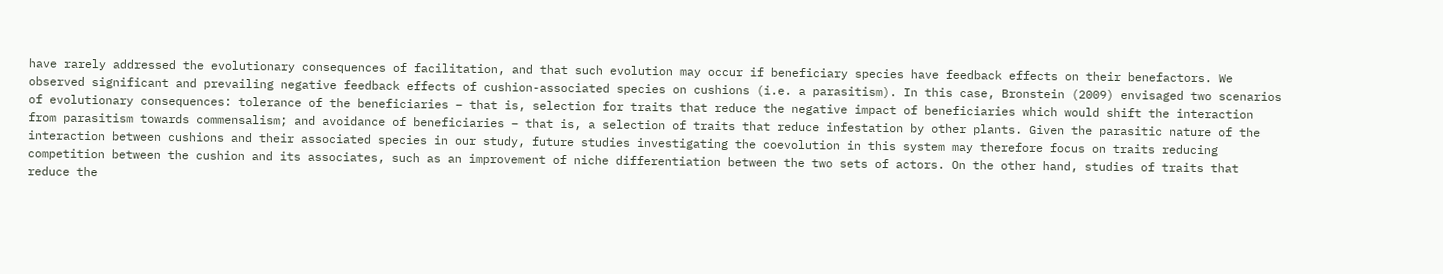have rarely addressed the evolutionary consequences of facilitation, and that such evolution may occur if beneficiary species have feedback effects on their benefactors. We observed significant and prevailing negative feedback effects of cushion-associated species on cushions (i.e. a parasitism). In this case, Bronstein (2009) envisaged two scenarios of evolutionary consequences: tolerance of the beneficiaries – that is, selection for traits that reduce the negative impact of beneficiaries which would shift the interaction from parasitism towards commensalism; and avoidance of beneficiaries – that is, a selection of traits that reduce infestation by other plants. Given the parasitic nature of the interaction between cushions and their associated species in our study, future studies investigating the coevolution in this system may therefore focus on traits reducing competition between the cushion and its associates, such as an improvement of niche differentiation between the two sets of actors. On the other hand, studies of traits that reduce the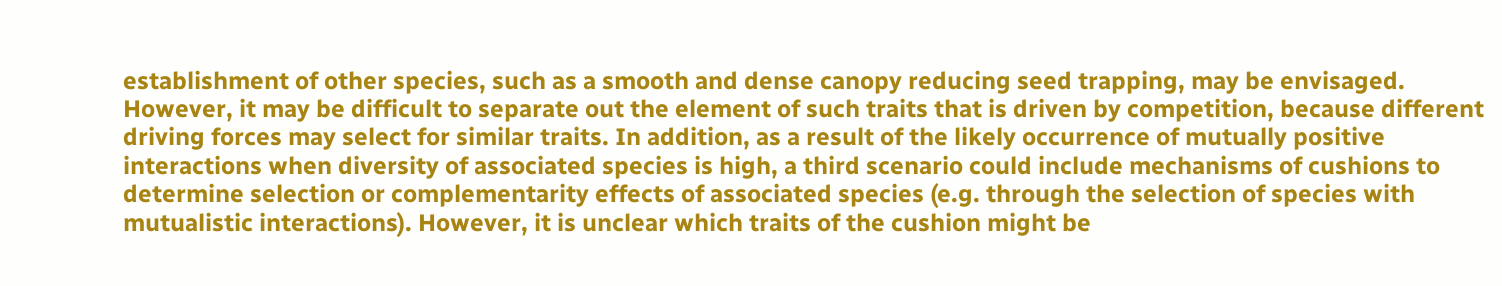establishment of other species, such as a smooth and dense canopy reducing seed trapping, may be envisaged. However, it may be difficult to separate out the element of such traits that is driven by competition, because different driving forces may select for similar traits. In addition, as a result of the likely occurrence of mutually positive interactions when diversity of associated species is high, a third scenario could include mechanisms of cushions to determine selection or complementarity effects of associated species (e.g. through the selection of species with mutualistic interactions). However, it is unclear which traits of the cushion might be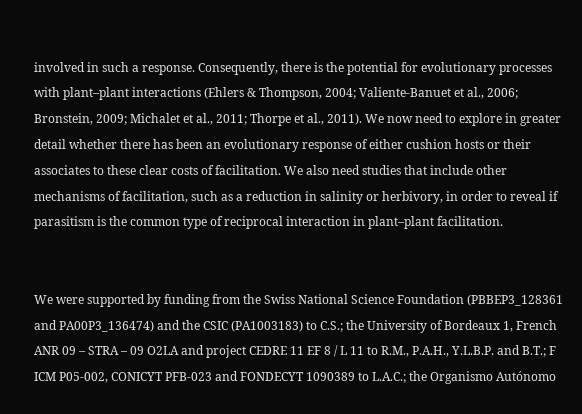involved in such a response. Consequently, there is the potential for evolutionary processes with plant–plant interactions (Ehlers & Thompson, 2004; Valiente-Banuet et al., 2006; Bronstein, 2009; Michalet et al., 2011; Thorpe et al., 2011). We now need to explore in greater detail whether there has been an evolutionary response of either cushion hosts or their associates to these clear costs of facilitation. We also need studies that include other mechanisms of facilitation, such as a reduction in salinity or herbivory, in order to reveal if parasitism is the common type of reciprocal interaction in plant–plant facilitation.


We were supported by funding from the Swiss National Science Foundation (PBBEP3_128361 and PA00P3_136474) and the CSIC (PA1003183) to C.S.; the University of Bordeaux 1, French ANR 09 – STRA – 09 O2LA and project CEDRE 11 EF 8 / L 11 to R.M., P.A.H., Y.L.B.P. and B.T.; F ICM P05-002, CONICYT PFB-023 and FONDECYT 1090389 to L.A.C.; the Organismo Autónomo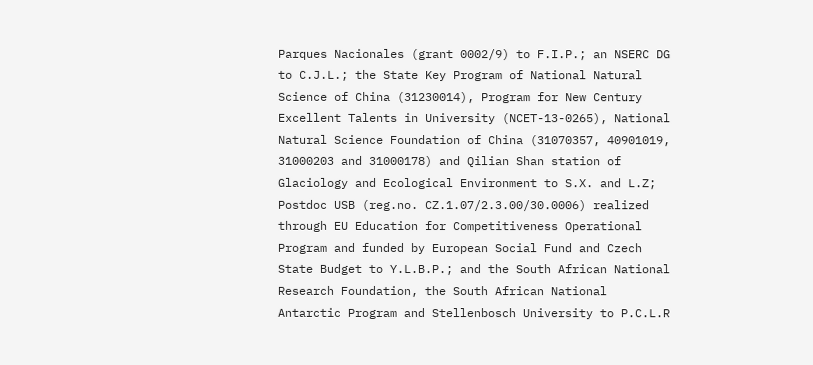Parques Nacionales (grant 0002/9) to F.I.P.; an NSERC DG to C.J.L.; the State Key Program of National Natural Science of China (31230014), Program for New Century Excellent Talents in University (NCET-13-0265), National Natural Science Foundation of China (31070357, 40901019, 31000203 and 31000178) and Qilian Shan station of Glaciology and Ecological Environment to S.X. and L.Z; Postdoc USB (reg.no. CZ.1.07/2.3.00/30.0006) realized through EU Education for Competitiveness Operational Program and funded by European Social Fund and Czech State Budget to Y.L.B.P.; and the South African National Research Foundation, the South African National Antarctic Program and Stellenbosch University to P.C.L.R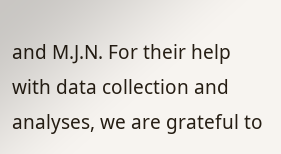and M.J.N. For their help with data collection and analyses, we are grateful to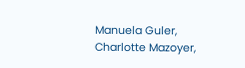Manuela Guler, Charlotte Mazoyer,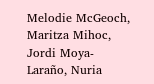Melodie McGeoch, Maritza Mihoc, Jordi Moya-Laraño, Nuria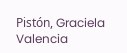Pistón, Graciela Valencia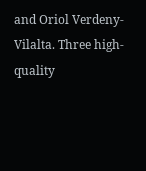and Oriol Verdeny-Vilalta. Three high-quality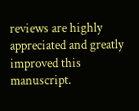reviews are highly appreciated and greatly improved this manuscript.